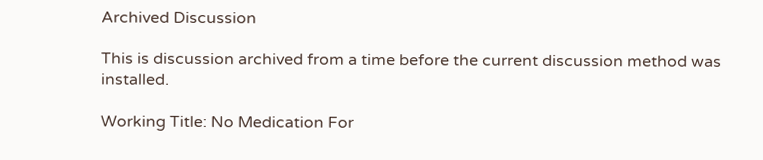Archived Discussion

This is discussion archived from a time before the current discussion method was installed.

Working Title: No Medication For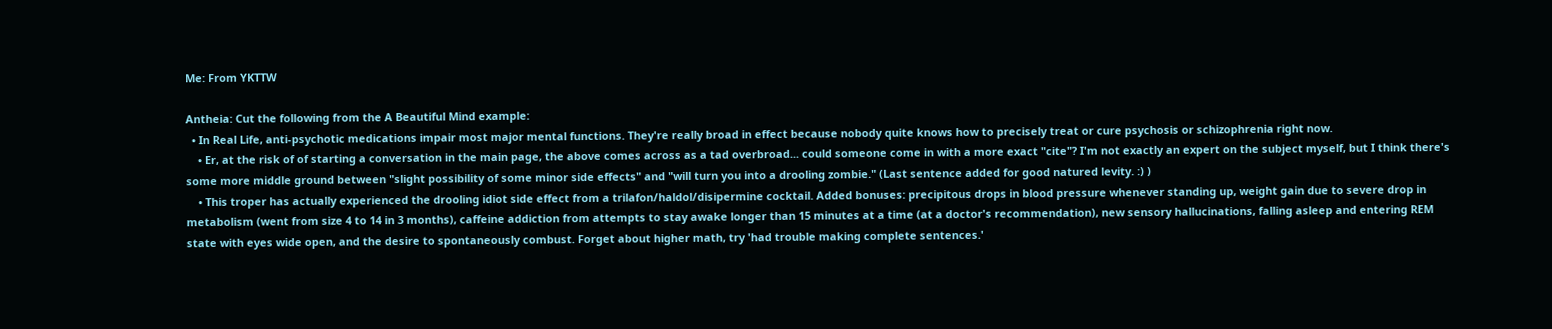Me: From YKTTW

Antheia: Cut the following from the A Beautiful Mind example:
  • In Real Life, anti-psychotic medications impair most major mental functions. They're really broad in effect because nobody quite knows how to precisely treat or cure psychosis or schizophrenia right now.
    • Er, at the risk of of starting a conversation in the main page, the above comes across as a tad overbroad... could someone come in with a more exact "cite"? I'm not exactly an expert on the subject myself, but I think there's some more middle ground between "slight possibility of some minor side effects" and "will turn you into a drooling zombie." (Last sentence added for good natured levity. :) )
    • This troper has actually experienced the drooling idiot side effect from a trilafon/haldol/disipermine cocktail. Added bonuses: precipitous drops in blood pressure whenever standing up, weight gain due to severe drop in metabolism (went from size 4 to 14 in 3 months), caffeine addiction from attempts to stay awake longer than 15 minutes at a time (at a doctor's recommendation), new sensory hallucinations, falling asleep and entering REM state with eyes wide open, and the desire to spontaneously combust. Forget about higher math, try 'had trouble making complete sentences.'